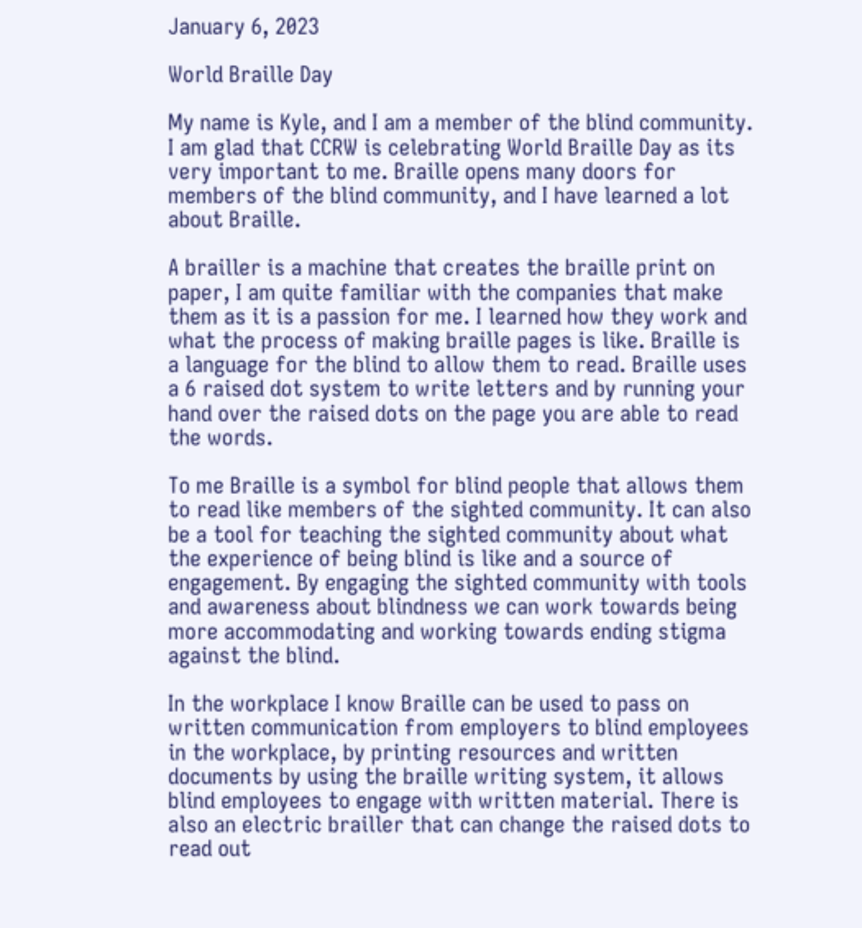January 6, 2023

World Braille Day

My name is Kyle, and I am a member of the blind community. I am glad that CCRW is celebrating World Braille Day as its very important to me. Braille opens many doors for members of the blind community, and I have learned a lot about Braille.

A brailler is a machine that creates the braille print on paper, I am quite familiar with the companies that make them as it is a passion for me. I learned how they work and what the process of making braille pages is like. Braille is a language for the blind to allow them to read. Braille uses a 6 raised dot system to write letters and by running your hand over the raised dots on the page you are able to read the words.

To me Braille is a symbol for blind people that allows them to read like members of the sighted community. It can also be a tool for teaching the sighted community about what the experience of being blind is like and a source of engagement. By engaging the sighted community with tools and awareness about blindness we can work towards being more accommodating and working towards ending stigma against the blind.

In the workplace I know Braille can be used to pass on written communication from employers to blind employees in the workplace, by printing resources and written documents by using the braille writing system, it allows blind employees to engage with written material. There is also an electric brailler that can change the raised dots to read out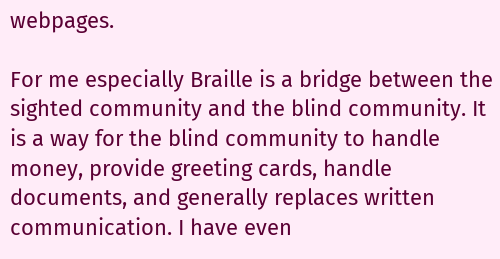webpages.

For me especially Braille is a bridge between the sighted community and the blind community. It is a way for the blind community to handle money, provide greeting cards, handle documents, and generally replaces written communication. I have even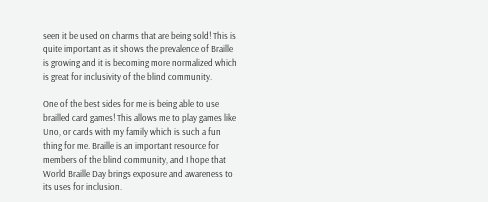seen it be used on charms that are being sold! This is quite important as it shows the prevalence of Braille is growing and it is becoming more normalized which is great for inclusivity of the blind community.

One of the best sides for me is being able to use brailled card games! This allows me to play games like Uno, or cards with my family which is such a fun thing for me. Braille is an important resource for members of the blind community, and I hope that World Braille Day brings exposure and awareness to its uses for inclusion.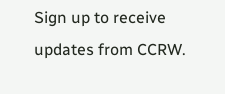Sign up to receive updates from CCRW.